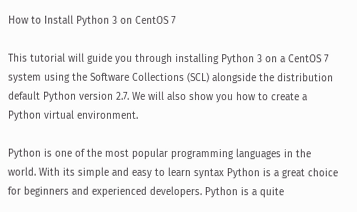How to Install Python 3 on CentOS 7

This tutorial will guide you through installing Python 3 on a CentOS 7 system using the Software Collections (SCL) alongside the distribution default Python version 2.7. We will also show you how to create a Python virtual environment.

Python is one of the most popular programming languages in the world. With its simple and easy to learn syntax Python is a great choice for beginners and experienced developers. Python is a quite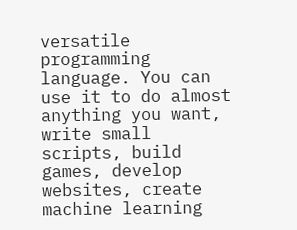versatile programming language. You can use it to do almost anything you want, write small scripts, build games, develop websites, create machine learning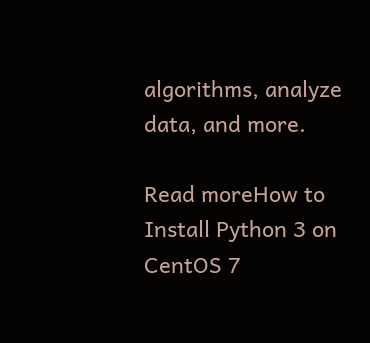algorithms, analyze data, and more.

Read moreHow to Install Python 3 on CentOS 7